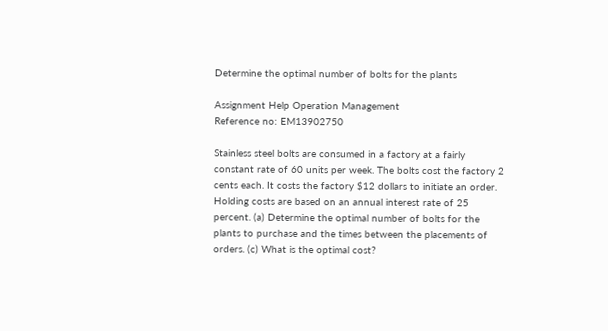Determine the optimal number of bolts for the plants

Assignment Help Operation Management
Reference no: EM13902750

Stainless steel bolts are consumed in a factory at a fairly constant rate of 60 units per week. The bolts cost the factory 2 cents each. It costs the factory $12 dollars to initiate an order. Holding costs are based on an annual interest rate of 25 percent. (a) Determine the optimal number of bolts for the plants to purchase and the times between the placements of orders. (c) What is the optimal cost?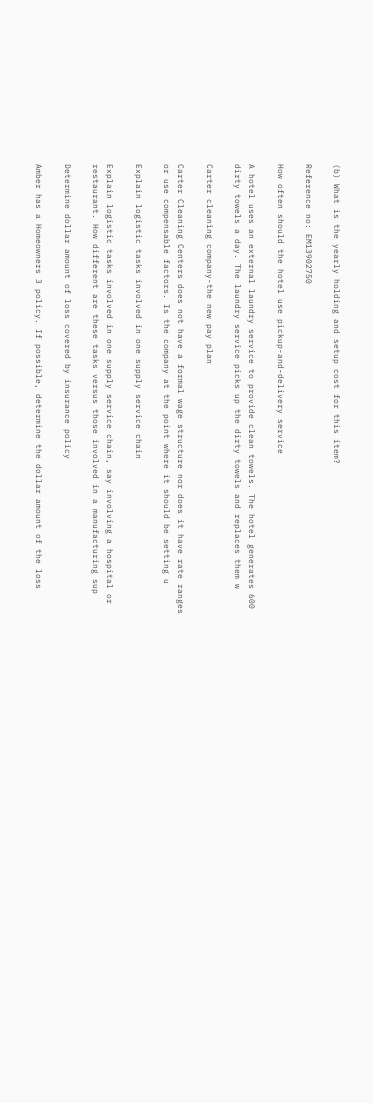(b) What is the yearly holding and setup cost for this item?

Reference no: EM13902750

How often should the hotel use pickup-and-delivery service

A hotel uses an external laundry service to provide clean towels. The hotel generates 600 dirty towels a day. The laundry service picks up the dirty towels and replaces them w

Carter cleaning company-the new pay plan

Carter Cleaning Centers does not have a formal wage structure nor does it have rate ranges or use compensable factors. Is the company at the point where it should be setting u

Explain logistic tasks involved in one supply service chain

Explain logistic tasks involved in one supply service chain, say involving a hospital or restaurant. How different are these tasks versus those involved in a manufacturing sup

Determine dollar amount of loss covered by insurance policy

Amber has a Homeowners 3 policy. If possible, determine the dollar amount of the loss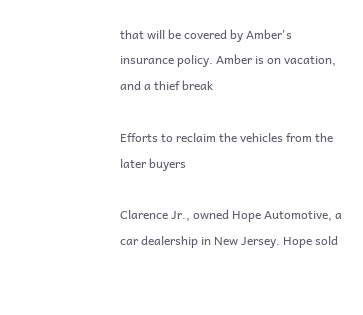that will be covered by Amber's insurance policy. Amber is on vacation, and a thief break

Efforts to reclaim the vehicles from the later buyers

Clarence Jr., owned Hope Automotive, a car dealership in New Jersey. Hope sold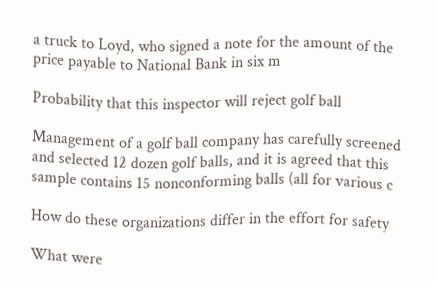a truck to Loyd, who signed a note for the amount of the price payable to National Bank in six m

Probability that this inspector will reject golf ball

Management of a golf ball company has carefully screened and selected 12 dozen golf balls, and it is agreed that this sample contains 15 nonconforming balls (all for various c

How do these organizations differ in the effort for safety

What were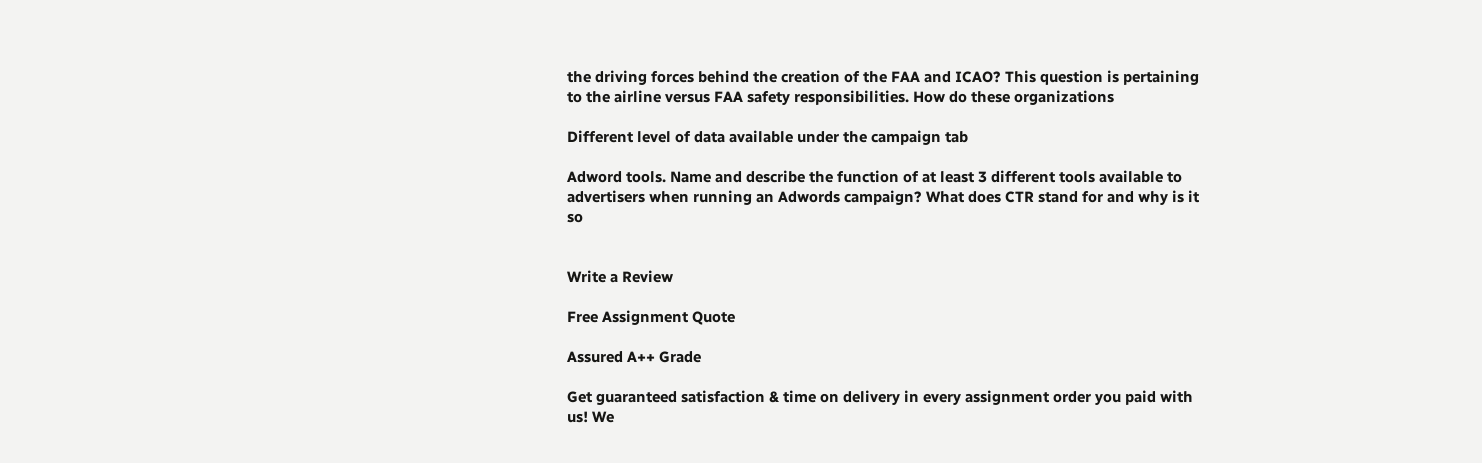the driving forces behind the creation of the FAA and ICAO? This question is pertaining to the airline versus FAA safety responsibilities. How do these organizations

Different level of data available under the campaign tab

Adword tools. Name and describe the function of at least 3 different tools available to advertisers when running an Adwords campaign? What does CTR stand for and why is it so


Write a Review

Free Assignment Quote

Assured A++ Grade

Get guaranteed satisfaction & time on delivery in every assignment order you paid with us! We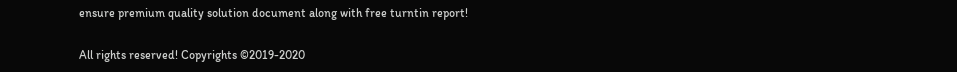ensure premium quality solution document along with free turntin report!

All rights reserved! Copyrights ©2019-2020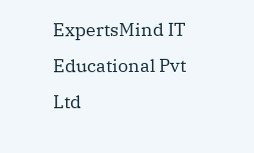ExpertsMind IT Educational Pvt Ltd